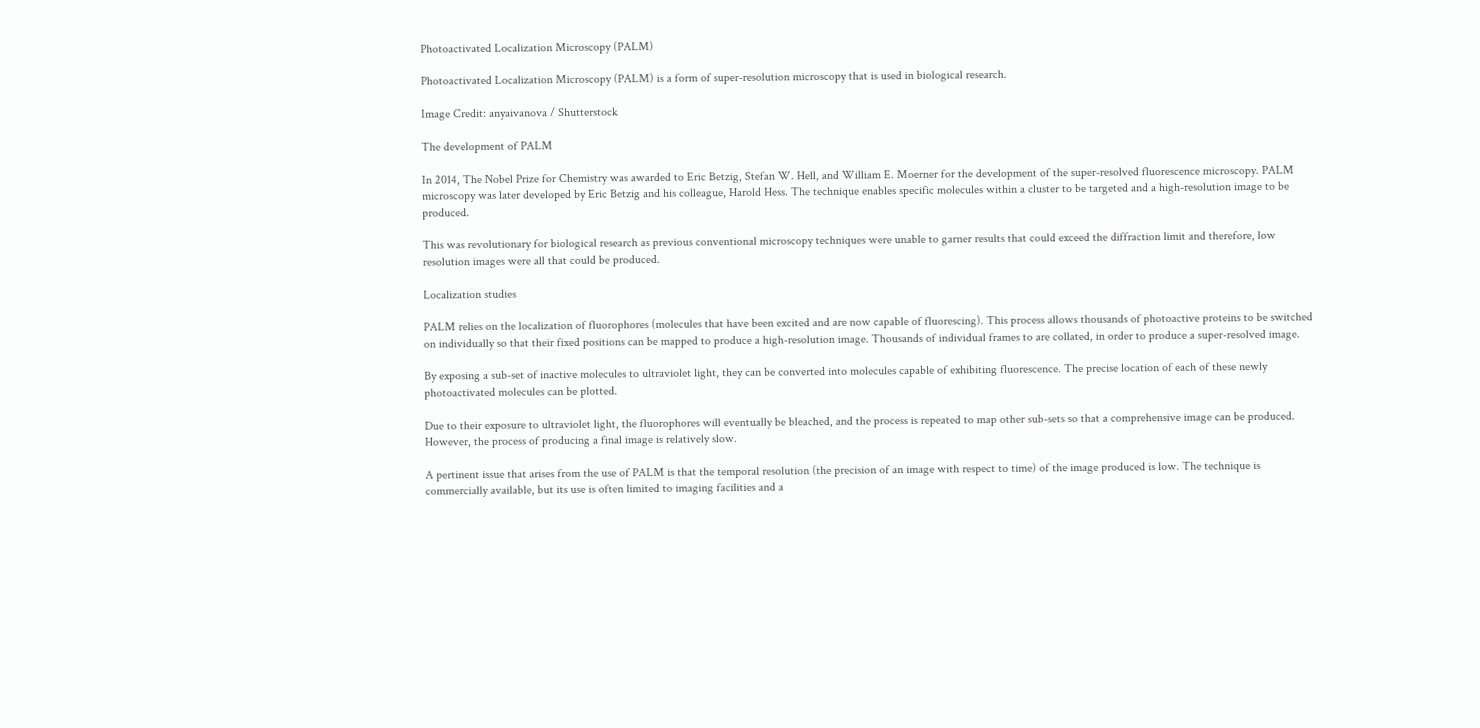Photoactivated Localization Microscopy (PALM)

Photoactivated Localization Microscopy (PALM) is a form of super-resolution microscopy that is used in biological research.

Image Credit: anyaivanova / Shutterstock

The development of PALM

In 2014, The Nobel Prize for Chemistry was awarded to Eric Betzig, Stefan W. Hell, and William E. Moerner for the development of the super-resolved fluorescence microscopy. PALM microscopy was later developed by Eric Betzig and his colleague, Harold Hess. The technique enables specific molecules within a cluster to be targeted and a high-resolution image to be produced.

This was revolutionary for biological research as previous conventional microscopy techniques were unable to garner results that could exceed the diffraction limit and therefore, low resolution images were all that could be produced.

Localization studies

PALM relies on the localization of fluorophores (molecules that have been excited and are now capable of fluorescing). This process allows thousands of photoactive proteins to be switched on individually so that their fixed positions can be mapped to produce a high-resolution image. Thousands of individual frames to are collated, in order to produce a super-resolved image.

By exposing a sub-set of inactive molecules to ultraviolet light, they can be converted into molecules capable of exhibiting fluorescence. The precise location of each of these newly photoactivated molecules can be plotted.

Due to their exposure to ultraviolet light, the fluorophores will eventually be bleached, and the process is repeated to map other sub-sets so that a comprehensive image can be produced. However, the process of producing a final image is relatively slow.

A pertinent issue that arises from the use of PALM is that the temporal resolution (the precision of an image with respect to time) of the image produced is low. The technique is commercially available, but its use is often limited to imaging facilities and a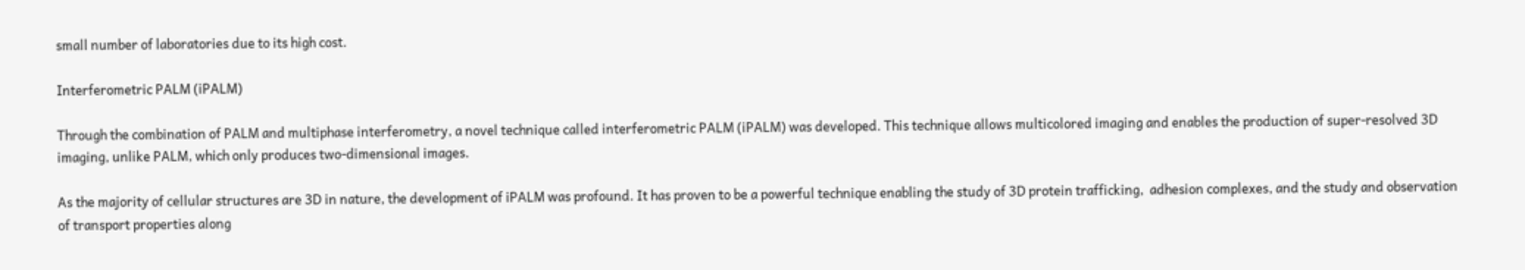small number of laboratories due to its high cost.

Interferometric PALM (iPALM)

Through the combination of PALM and multiphase interferometry, a novel technique called interferometric PALM (iPALM) was developed. This technique allows multicolored imaging and enables the production of super-resolved 3D imaging, unlike PALM, which only produces two-dimensional images.

As the majority of cellular structures are 3D in nature, the development of iPALM was profound. It has proven to be a powerful technique enabling the study of 3D protein trafficking,  adhesion complexes, and the study and observation of transport properties along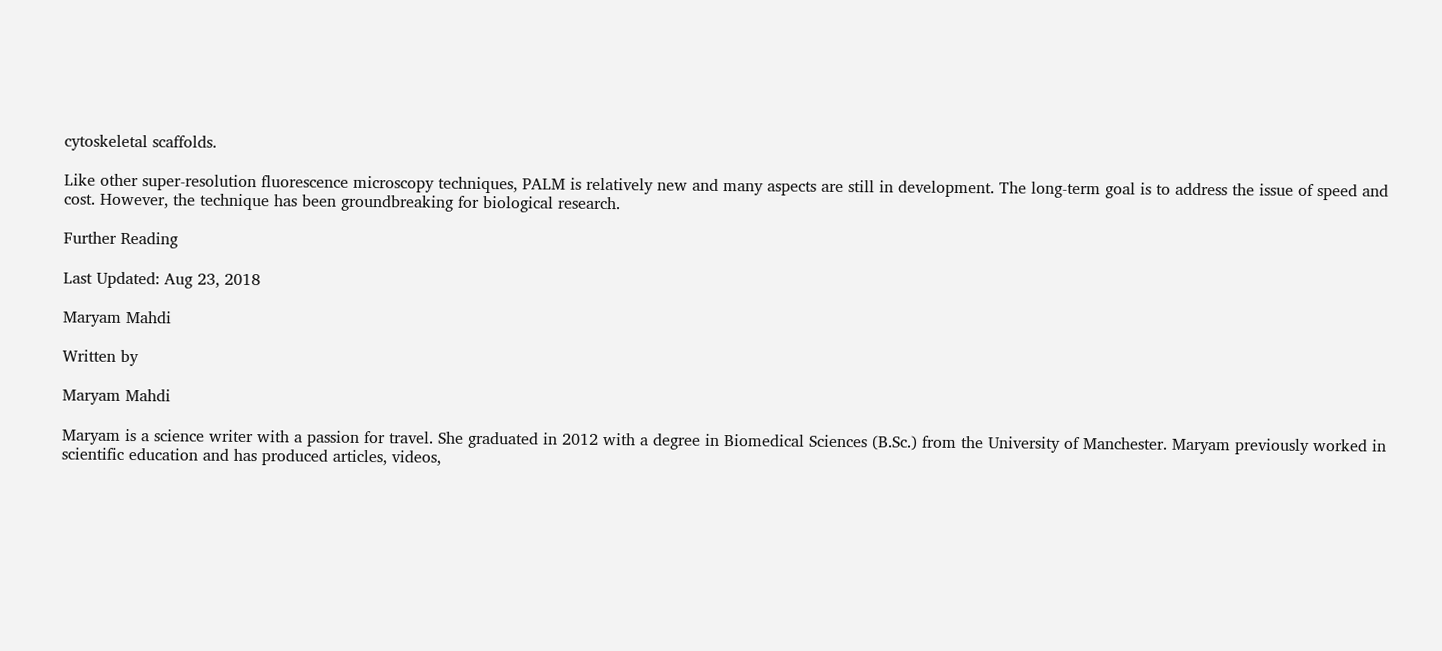cytoskeletal scaffolds.

Like other super-resolution fluorescence microscopy techniques, PALM is relatively new and many aspects are still in development. The long-term goal is to address the issue of speed and cost. However, the technique has been groundbreaking for biological research.

Further Reading

Last Updated: Aug 23, 2018

Maryam Mahdi

Written by

Maryam Mahdi

Maryam is a science writer with a passion for travel. She graduated in 2012 with a degree in Biomedical Sciences (B.Sc.) from the University of Manchester. Maryam previously worked in scientific education and has produced articles, videos,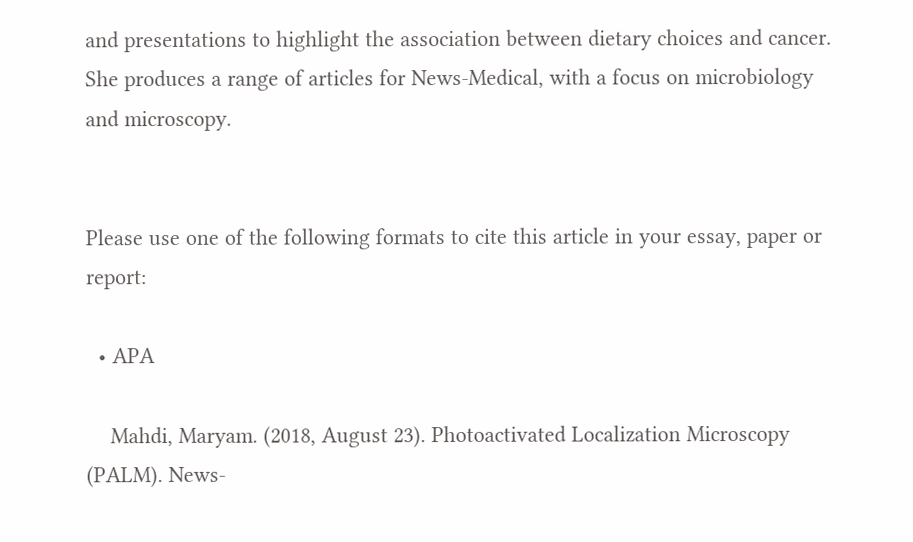and presentations to highlight the association between dietary choices and cancer. She produces a range of articles for News-Medical, with a focus on microbiology and microscopy.


Please use one of the following formats to cite this article in your essay, paper or report:

  • APA

    Mahdi, Maryam. (2018, August 23). Photoactivated Localization Microscopy (PALM). News-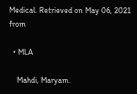Medical. Retrieved on May 06, 2021 from

  • MLA

    Mahdi, Maryam.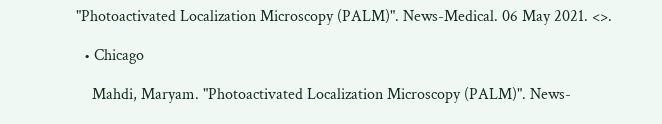"Photoactivated Localization Microscopy (PALM)". News-Medical. 06 May 2021. <>.

  • Chicago

    Mahdi, Maryam. "Photoactivated Localization Microscopy (PALM)". News-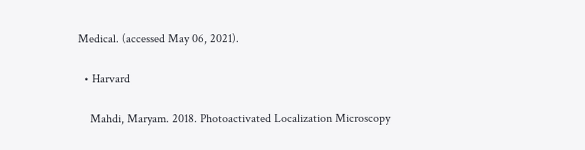Medical. (accessed May 06, 2021).

  • Harvard

    Mahdi, Maryam. 2018. Photoactivated Localization Microscopy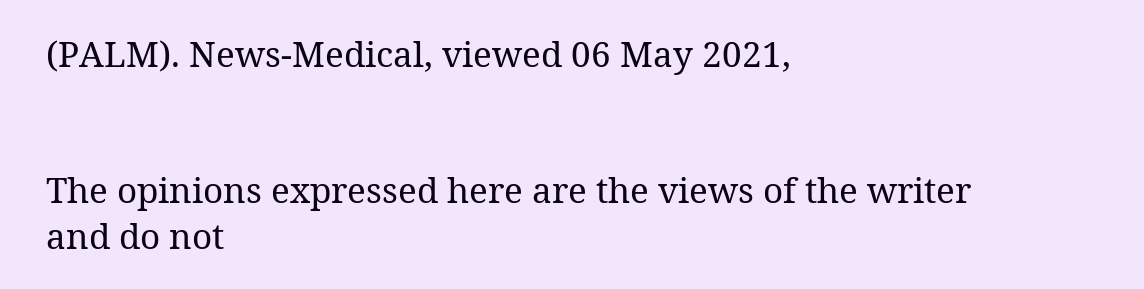(PALM). News-Medical, viewed 06 May 2021,


The opinions expressed here are the views of the writer and do not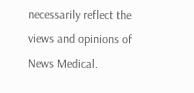necessarily reflect the views and opinions of News Medical.